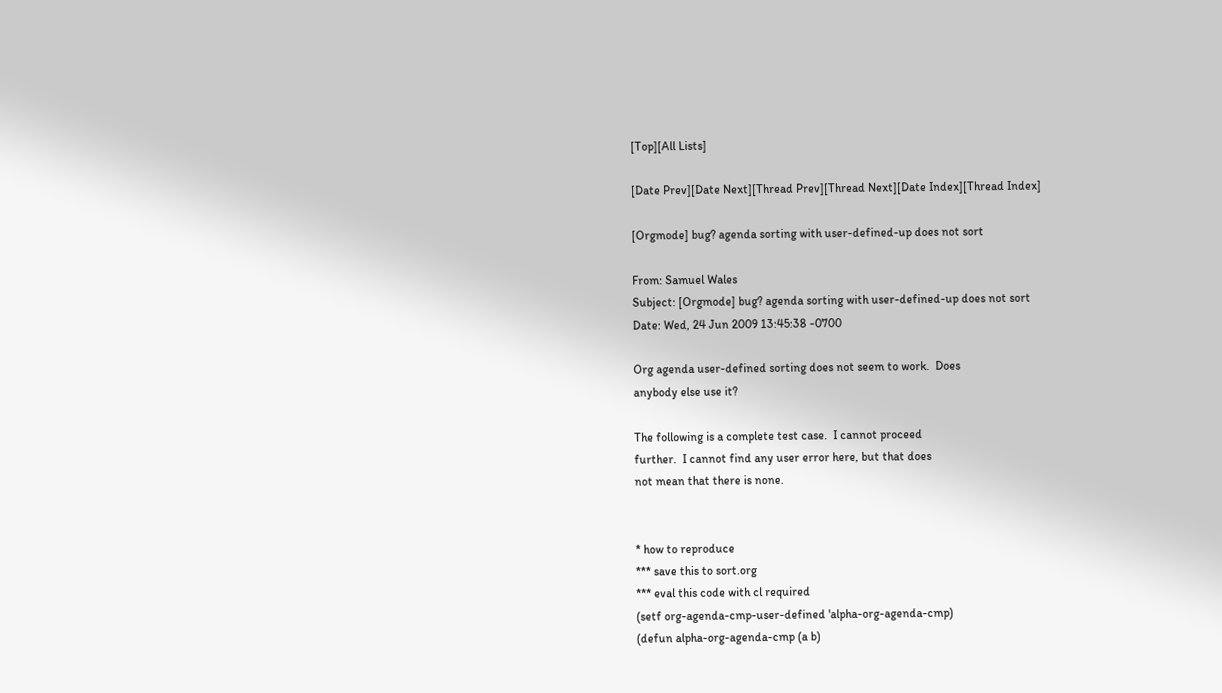[Top][All Lists]

[Date Prev][Date Next][Thread Prev][Thread Next][Date Index][Thread Index]

[Orgmode] bug? agenda sorting with user-defined-up does not sort

From: Samuel Wales
Subject: [Orgmode] bug? agenda sorting with user-defined-up does not sort
Date: Wed, 24 Jun 2009 13:45:38 -0700

Org agenda user-defined sorting does not seem to work.  Does
anybody else use it?

The following is a complete test case.  I cannot proceed
further.  I cannot find any user error here, but that does
not mean that there is none.


* how to reproduce
*** save this to sort.org
*** eval this code with cl required
(setf org-agenda-cmp-user-defined 'alpha-org-agenda-cmp)
(defun alpha-org-agenda-cmp (a b)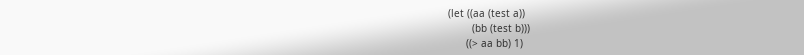(let ((aa (test a))
        (bb (test b)))
      ((> aa bb) 1)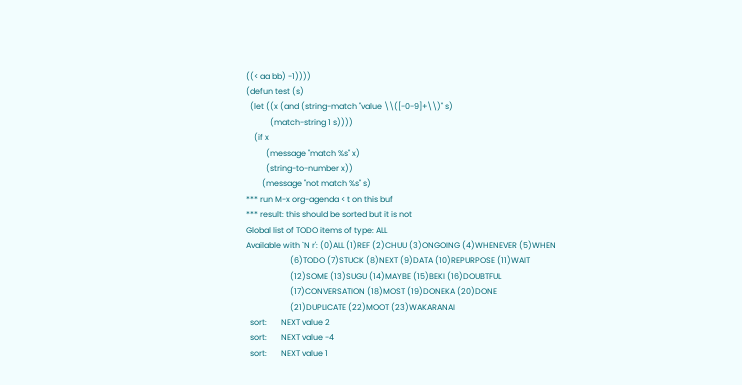((< aa bb) -1))))
(defun test (s)
  (let ((x (and (string-match "value \\([-0-9]+\\)" s)
            (match-string 1 s))))
    (if x
          (message "match %s" x)
          (string-to-number x))
        (message "not match %s" s)
*** run M-x org-agenda < t on this buf
*** result: this should be sorted but it is not
Global list of TODO items of type: ALL
Available with `N r': (0)ALL (1)REF (2)CHUU (3)ONGOING (4)WHENEVER (5)WHEN
                      (6)TODO (7)STUCK (8)NEXT (9)DATA (10)REPURPOSE (11)WAIT
                      (12)SOME (13)SUGU (14)MAYBE (15)BEKI (16)DOUBTFUL
                      (17)CONVERSATION (18)MOST (19)DONEKA (20)DONE
                      (21)DUPLICATE (22)MOOT (23)WAKARANAI
  sort:       NEXT value 2
  sort:       NEXT value -4
  sort:       NEXT value 1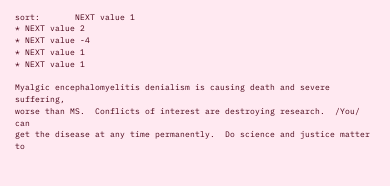sort:       NEXT value 1
* NEXT value 2
* NEXT value -4
* NEXT value 1
* NEXT value 1

Myalgic encephalomyelitis denialism is causing death and severe suffering,
worse than MS.  Conflicts of interest are destroying research.  /You/ can
get the disease at any time permanently.  Do science and justice matter to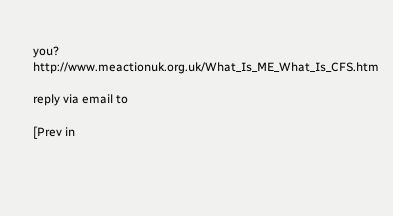you?  http://www.meactionuk.org.uk/What_Is_ME_What_Is_CFS.htm

reply via email to

[Prev in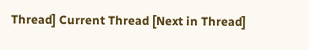Thread] Current Thread [Next in Thread]